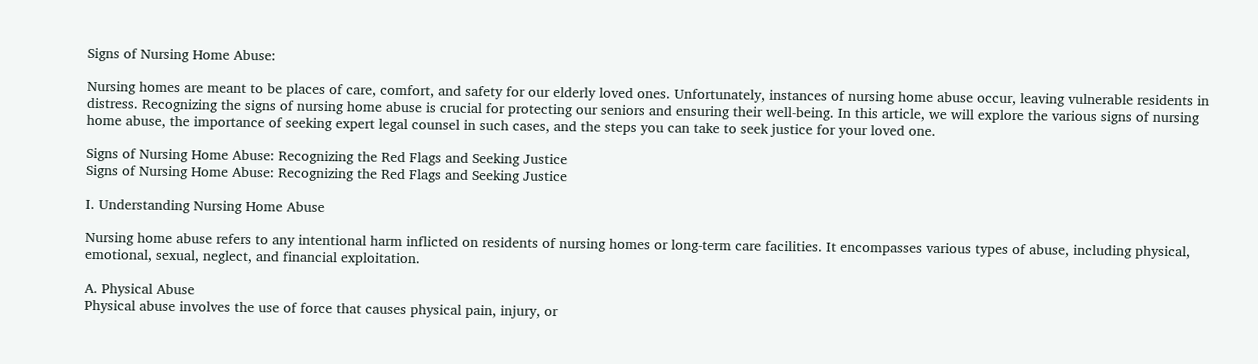Signs of Nursing Home Abuse:

Nursing homes are meant to be places of care, comfort, and safety for our elderly loved ones. Unfortunately, instances of nursing home abuse occur, leaving vulnerable residents in distress. Recognizing the signs of nursing home abuse is crucial for protecting our seniors and ensuring their well-being. In this article, we will explore the various signs of nursing home abuse, the importance of seeking expert legal counsel in such cases, and the steps you can take to seek justice for your loved one.

Signs of Nursing Home Abuse: Recognizing the Red Flags and Seeking Justice
Signs of Nursing Home Abuse: Recognizing the Red Flags and Seeking Justice

I. Understanding Nursing Home Abuse

Nursing home abuse refers to any intentional harm inflicted on residents of nursing homes or long-term care facilities. It encompasses various types of abuse, including physical, emotional, sexual, neglect, and financial exploitation.

A. Physical Abuse
Physical abuse involves the use of force that causes physical pain, injury, or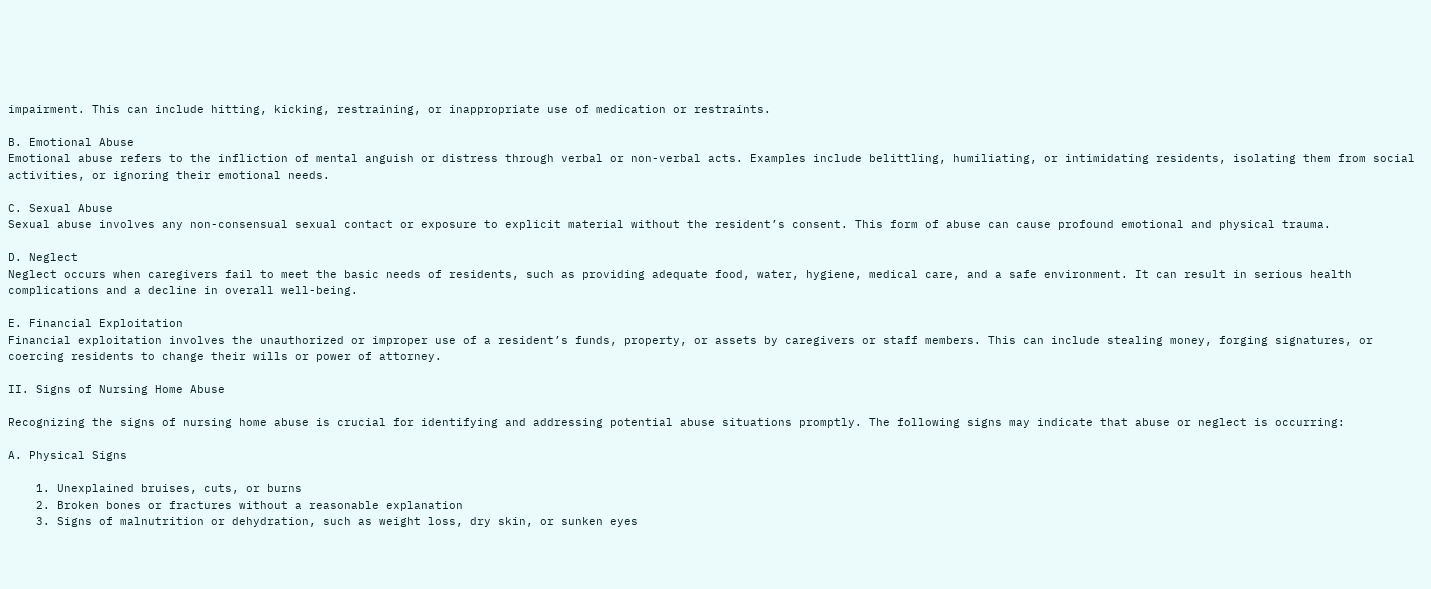impairment. This can include hitting, kicking, restraining, or inappropriate use of medication or restraints.

B. Emotional Abuse
Emotional abuse refers to the infliction of mental anguish or distress through verbal or non-verbal acts. Examples include belittling, humiliating, or intimidating residents, isolating them from social activities, or ignoring their emotional needs.

C. Sexual Abuse
Sexual abuse involves any non-consensual sexual contact or exposure to explicit material without the resident’s consent. This form of abuse can cause profound emotional and physical trauma.

D. Neglect
Neglect occurs when caregivers fail to meet the basic needs of residents, such as providing adequate food, water, hygiene, medical care, and a safe environment. It can result in serious health complications and a decline in overall well-being.

E. Financial Exploitation
Financial exploitation involves the unauthorized or improper use of a resident’s funds, property, or assets by caregivers or staff members. This can include stealing money, forging signatures, or coercing residents to change their wills or power of attorney.

II. Signs of Nursing Home Abuse

Recognizing the signs of nursing home abuse is crucial for identifying and addressing potential abuse situations promptly. The following signs may indicate that abuse or neglect is occurring:

A. Physical Signs

    1. Unexplained bruises, cuts, or burns
    2. Broken bones or fractures without a reasonable explanation
    3. Signs of malnutrition or dehydration, such as weight loss, dry skin, or sunken eyes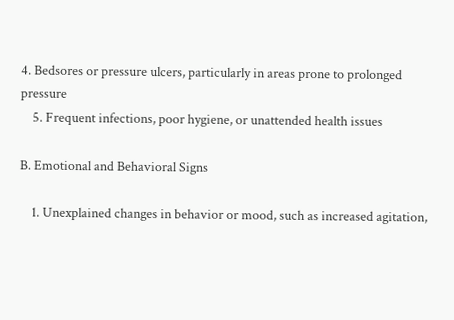4. Bedsores or pressure ulcers, particularly in areas prone to prolonged pressure
    5. Frequent infections, poor hygiene, or unattended health issues

B. Emotional and Behavioral Signs

    1. Unexplained changes in behavior or mood, such as increased agitation,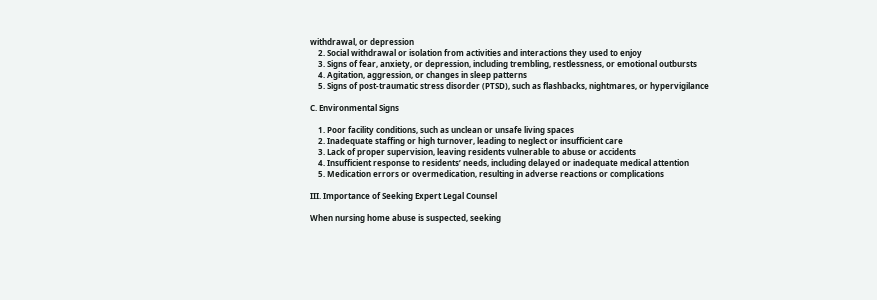withdrawal, or depression
    2. Social withdrawal or isolation from activities and interactions they used to enjoy
    3. Signs of fear, anxiety, or depression, including trembling, restlessness, or emotional outbursts
    4. Agitation, aggression, or changes in sleep patterns
    5. Signs of post-traumatic stress disorder (PTSD), such as flashbacks, nightmares, or hypervigilance

C. Environmental Signs

    1. Poor facility conditions, such as unclean or unsafe living spaces
    2. Inadequate staffing or high turnover, leading to neglect or insufficient care
    3. Lack of proper supervision, leaving residents vulnerable to abuse or accidents
    4. Insufficient response to residents’ needs, including delayed or inadequate medical attention
    5. Medication errors or overmedication, resulting in adverse reactions or complications

III. Importance of Seeking Expert Legal Counsel

When nursing home abuse is suspected, seeking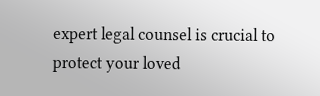expert legal counsel is crucial to protect your loved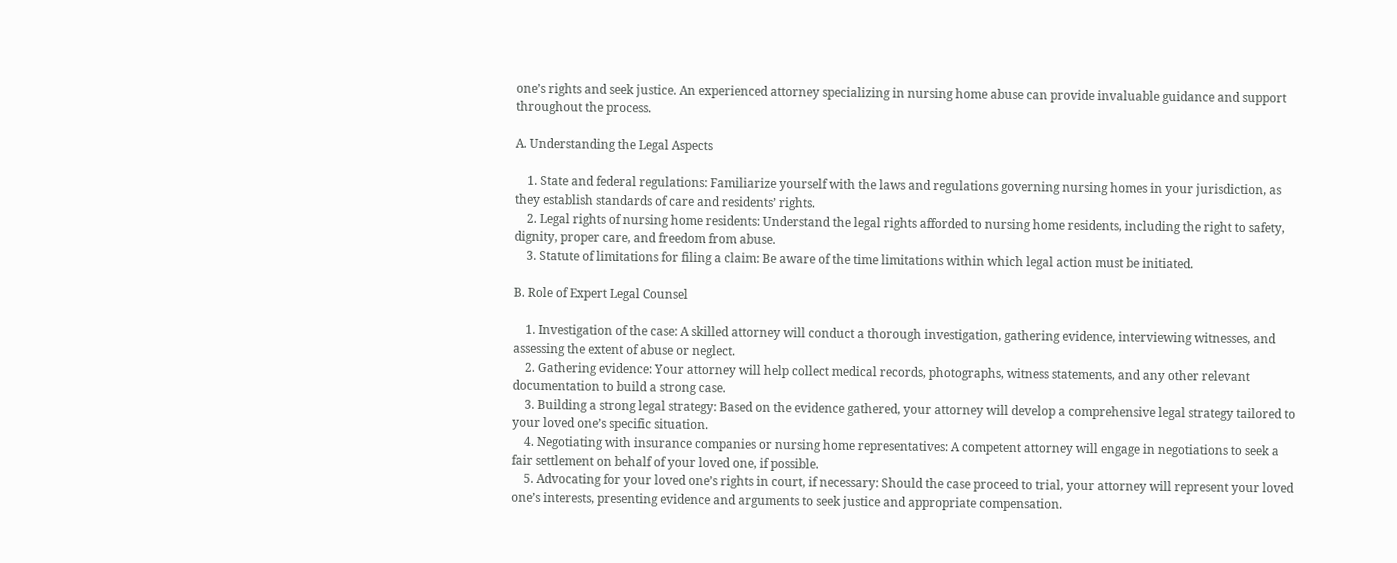one’s rights and seek justice. An experienced attorney specializing in nursing home abuse can provide invaluable guidance and support throughout the process.

A. Understanding the Legal Aspects

    1. State and federal regulations: Familiarize yourself with the laws and regulations governing nursing homes in your jurisdiction, as they establish standards of care and residents’ rights.
    2. Legal rights of nursing home residents: Understand the legal rights afforded to nursing home residents, including the right to safety, dignity, proper care, and freedom from abuse.
    3. Statute of limitations for filing a claim: Be aware of the time limitations within which legal action must be initiated.

B. Role of Expert Legal Counsel

    1. Investigation of the case: A skilled attorney will conduct a thorough investigation, gathering evidence, interviewing witnesses, and assessing the extent of abuse or neglect.
    2. Gathering evidence: Your attorney will help collect medical records, photographs, witness statements, and any other relevant documentation to build a strong case.
    3. Building a strong legal strategy: Based on the evidence gathered, your attorney will develop a comprehensive legal strategy tailored to your loved one’s specific situation.
    4. Negotiating with insurance companies or nursing home representatives: A competent attorney will engage in negotiations to seek a fair settlement on behalf of your loved one, if possible.
    5. Advocating for your loved one’s rights in court, if necessary: Should the case proceed to trial, your attorney will represent your loved one’s interests, presenting evidence and arguments to seek justice and appropriate compensation.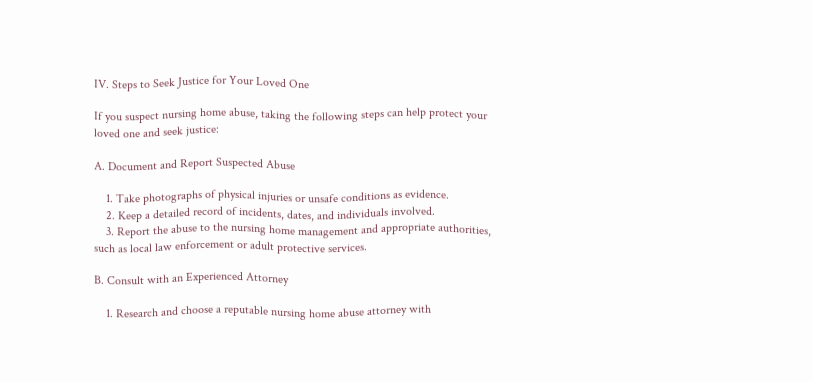IV. Steps to Seek Justice for Your Loved One

If you suspect nursing home abuse, taking the following steps can help protect your loved one and seek justice:

A. Document and Report Suspected Abuse

    1. Take photographs of physical injuries or unsafe conditions as evidence.
    2. Keep a detailed record of incidents, dates, and individuals involved.
    3. Report the abuse to the nursing home management and appropriate authorities, such as local law enforcement or adult protective services.

B. Consult with an Experienced Attorney

    1. Research and choose a reputable nursing home abuse attorney with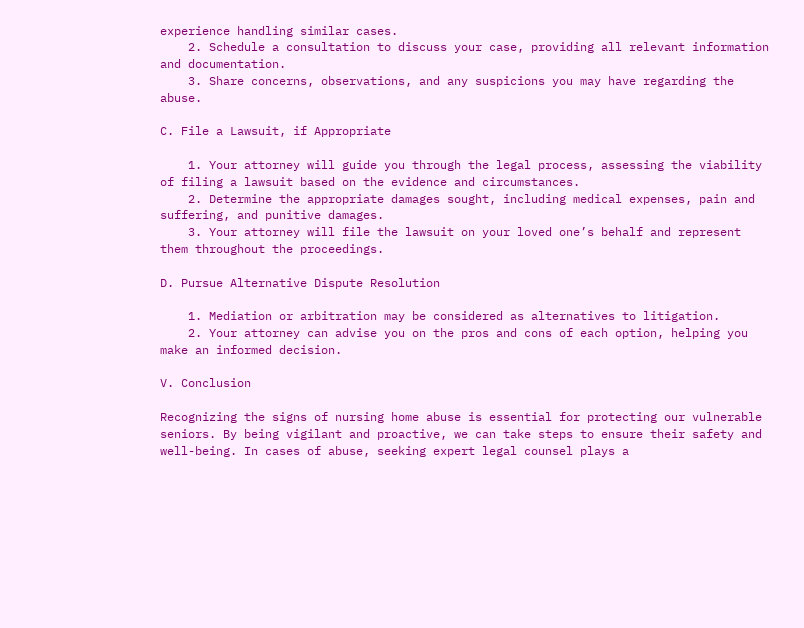experience handling similar cases.
    2. Schedule a consultation to discuss your case, providing all relevant information and documentation.
    3. Share concerns, observations, and any suspicions you may have regarding the abuse.

C. File a Lawsuit, if Appropriate

    1. Your attorney will guide you through the legal process, assessing the viability of filing a lawsuit based on the evidence and circumstances.
    2. Determine the appropriate damages sought, including medical expenses, pain and suffering, and punitive damages.
    3. Your attorney will file the lawsuit on your loved one’s behalf and represent them throughout the proceedings.

D. Pursue Alternative Dispute Resolution

    1. Mediation or arbitration may be considered as alternatives to litigation.
    2. Your attorney can advise you on the pros and cons of each option, helping you make an informed decision.

V. Conclusion

Recognizing the signs of nursing home abuse is essential for protecting our vulnerable seniors. By being vigilant and proactive, we can take steps to ensure their safety and well-being. In cases of abuse, seeking expert legal counsel plays a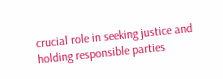crucial role in seeking justice and holding responsible parties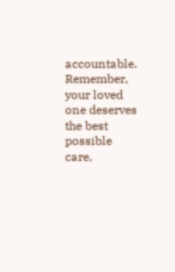accountable. Remember, your loved one deserves the best possible care,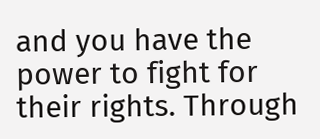and you have the power to fight for their rights. Through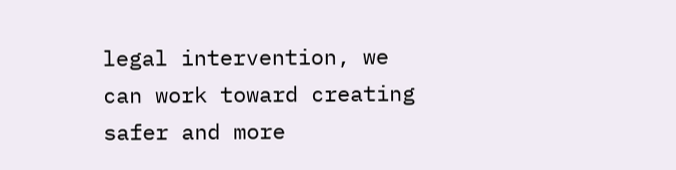legal intervention, we can work toward creating safer and more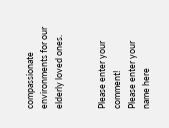compassionate environments for our elderly loved ones.


Please enter your comment!
Please enter your name here